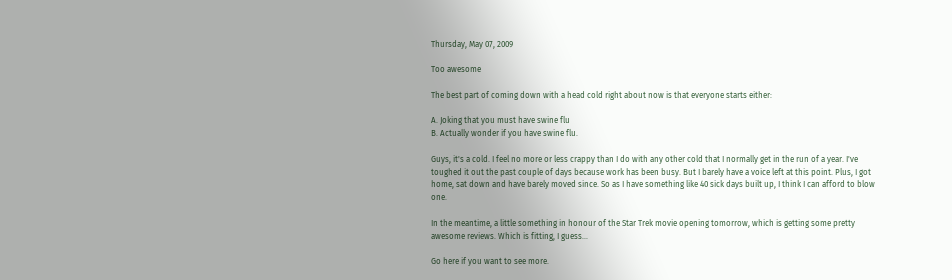Thursday, May 07, 2009

Too awesome

The best part of coming down with a head cold right about now is that everyone starts either:

A. Joking that you must have swine flu
B. Actually wonder if you have swine flu.

Guys, it's a cold. I feel no more or less crappy than I do with any other cold that I normally get in the run of a year. I've toughed it out the past couple of days because work has been busy. But I barely have a voice left at this point. Plus, I got home, sat down and have barely moved since. So as I have something like 40 sick days built up, I think I can afford to blow one.

In the meantime, a little something in honour of the Star Trek movie opening tomorrow, which is getting some pretty awesome reviews. Which is fitting, I guess...

Go here if you want to see more.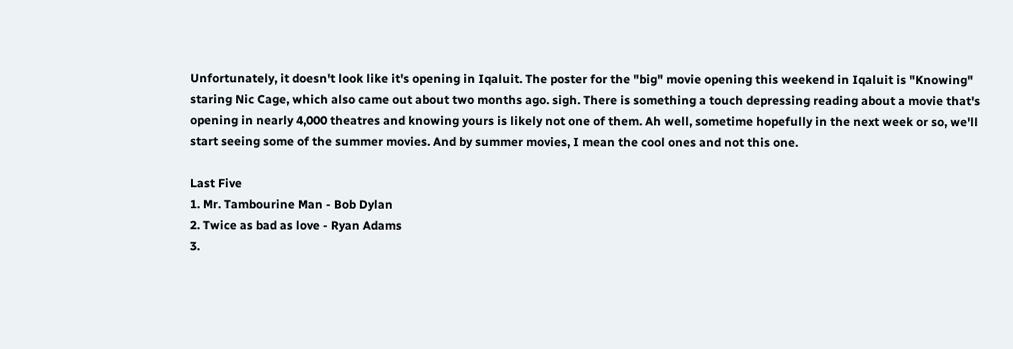Unfortunately, it doesn't look like it's opening in Iqaluit. The poster for the "big" movie opening this weekend in Iqaluit is "Knowing" staring Nic Cage, which also came out about two months ago. sigh. There is something a touch depressing reading about a movie that's opening in nearly 4,000 theatres and knowing yours is likely not one of them. Ah well, sometime hopefully in the next week or so, we'll start seeing some of the summer movies. And by summer movies, I mean the cool ones and not this one.

Last Five
1. Mr. Tambourine Man - Bob Dylan
2. Twice as bad as love - Ryan Adams
3.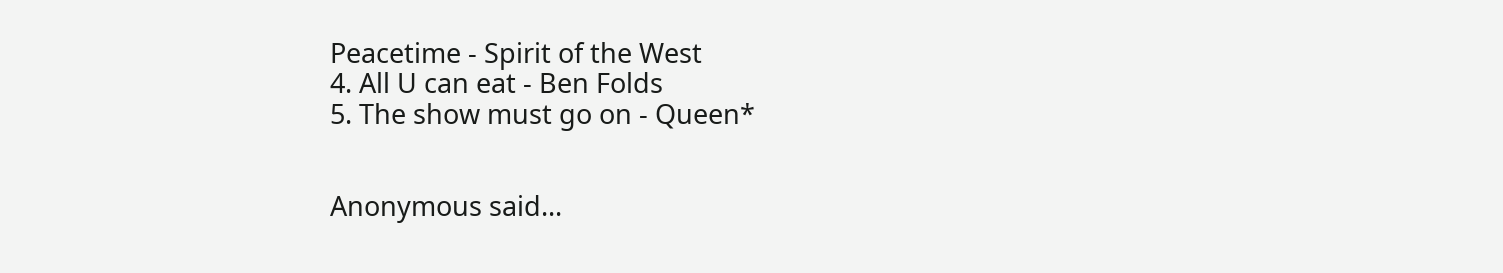Peacetime - Spirit of the West
4. All U can eat - Ben Folds
5. The show must go on - Queen*


Anonymous said...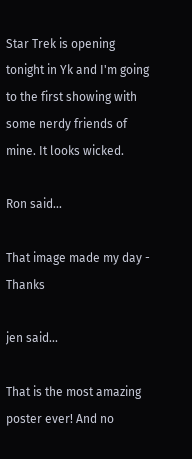Star Trek is opening tonight in Yk and I'm going to the first showing with some nerdy friends of mine. It looks wicked.

Ron said...

That image made my day - Thanks

jen said...

That is the most amazing poster ever! And no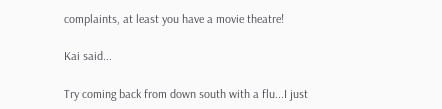complaints, at least you have a movie theatre!

Kai said...

Try coming back from down south with a flu...I just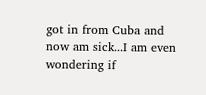got in from Cuba and now am sick...I am even wondering if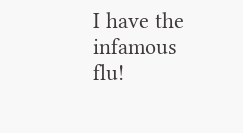I have the infamous flu!